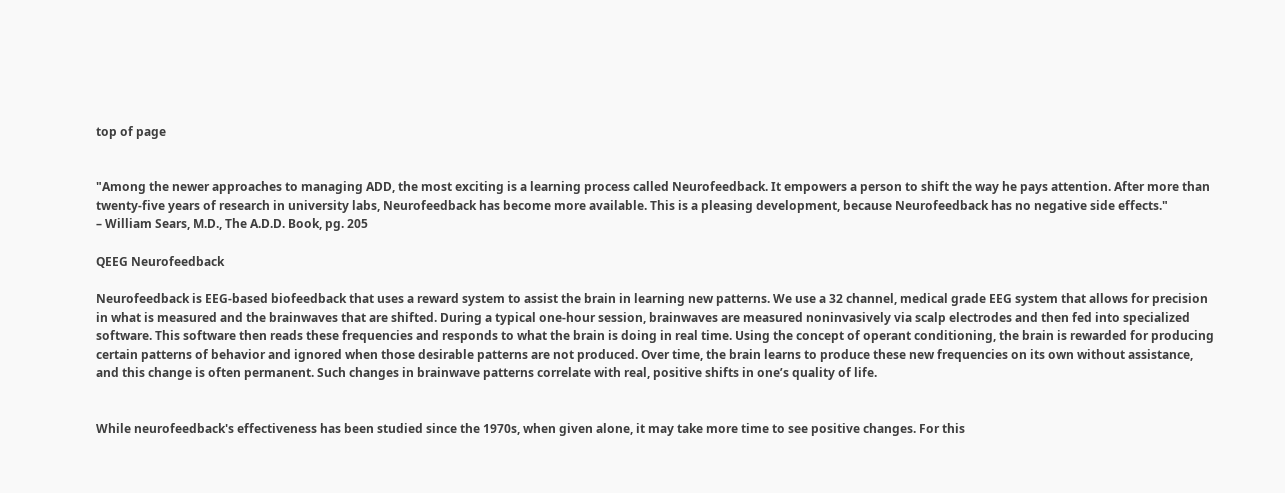top of page


"Among the newer approaches to managing ADD, the most exciting is a learning process called Neurofeedback. It empowers a person to shift the way he pays attention. After more than twenty-five years of research in university labs, Neurofeedback has become more available. This is a pleasing development, because Neurofeedback has no negative side effects."
– William Sears, M.D., The A.D.D. Book, pg. 205

QEEG Neurofeedback

Neurofeedback is EEG-based biofeedback that uses a reward system to assist the brain in learning new patterns. We use a 32 channel, medical grade EEG system that allows for precision in what is measured and the brainwaves that are shifted. During a typical one-hour session, brainwaves are measured noninvasively via scalp electrodes and then fed into specialized software. This software then reads these frequencies and responds to what the brain is doing in real time. Using the concept of operant conditioning, the brain is rewarded for producing certain patterns of behavior and ignored when those desirable patterns are not produced. Over time, the brain learns to produce these new frequencies on its own without assistance, and this change is often permanent. Such changes in brainwave patterns correlate with real, positive shifts in one’s quality of life.


While neurofeedback's effectiveness has been studied since the 1970s, when given alone, it may take more time to see positive changes. For this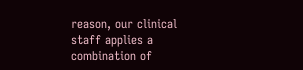reason, our clinical staff applies a combination of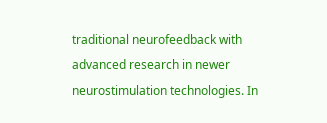traditional neurofeedback with advanced research in newer neurostimulation technologies. In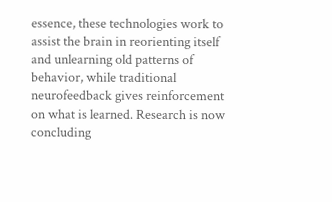essence, these technologies work to assist the brain in reorienting itself and unlearning old patterns of behavior, while traditional neurofeedback gives reinforcement on what is learned. Research is now concluding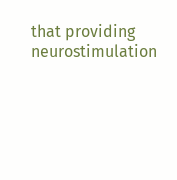that providing neurostimulation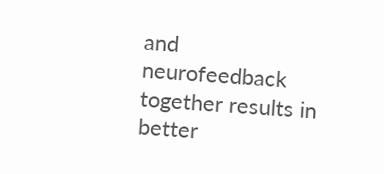and neurofeedback together results in better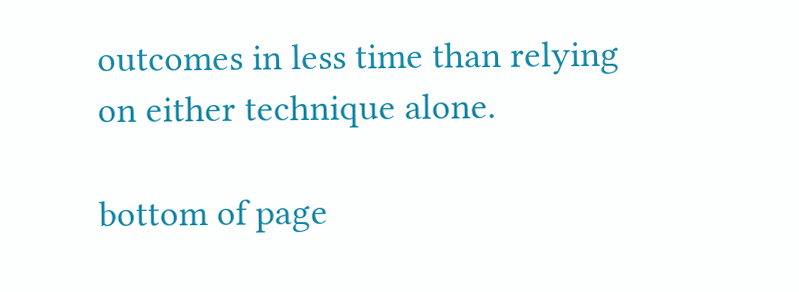outcomes in less time than relying on either technique alone.

bottom of page